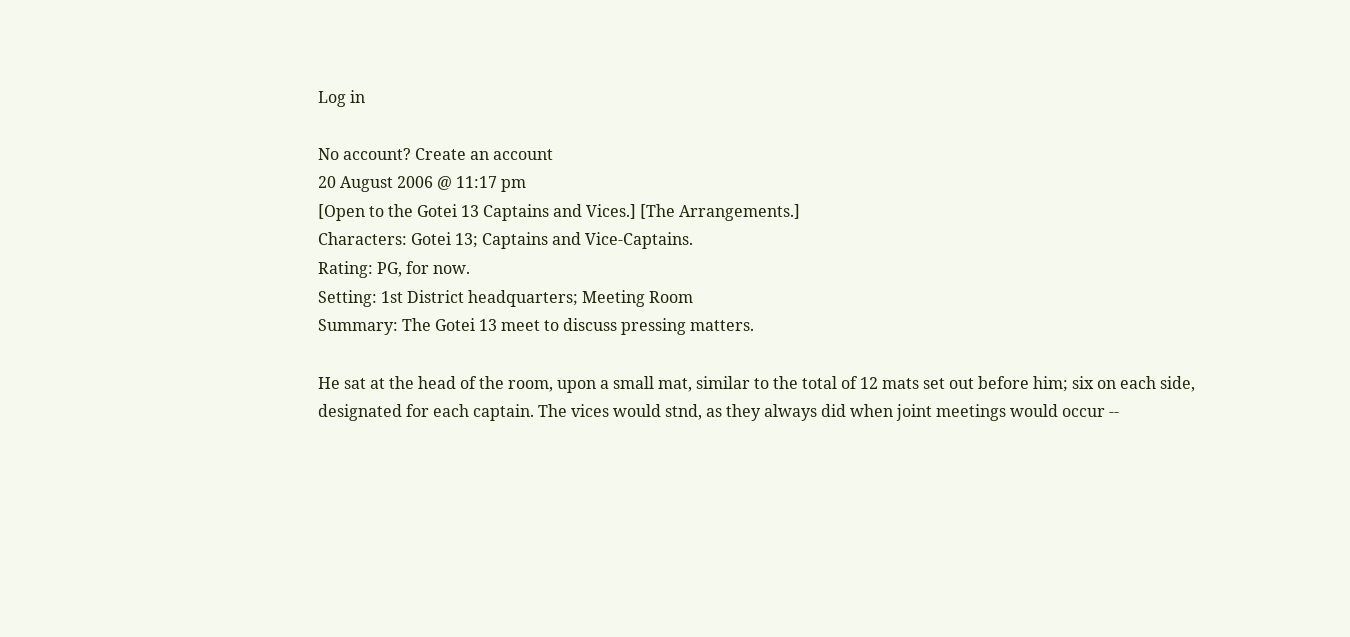Log in

No account? Create an account
20 August 2006 @ 11:17 pm
[Open to the Gotei 13 Captains and Vices.] [The Arrangements.]
Characters: Gotei 13; Captains and Vice-Captains.
Rating: PG, for now.
Setting: 1st District headquarters; Meeting Room
Summary: The Gotei 13 meet to discuss pressing matters.

He sat at the head of the room, upon a small mat, similar to the total of 12 mats set out before him; six on each side, designated for each captain. The vices would stnd, as they always did when joint meetings would occur --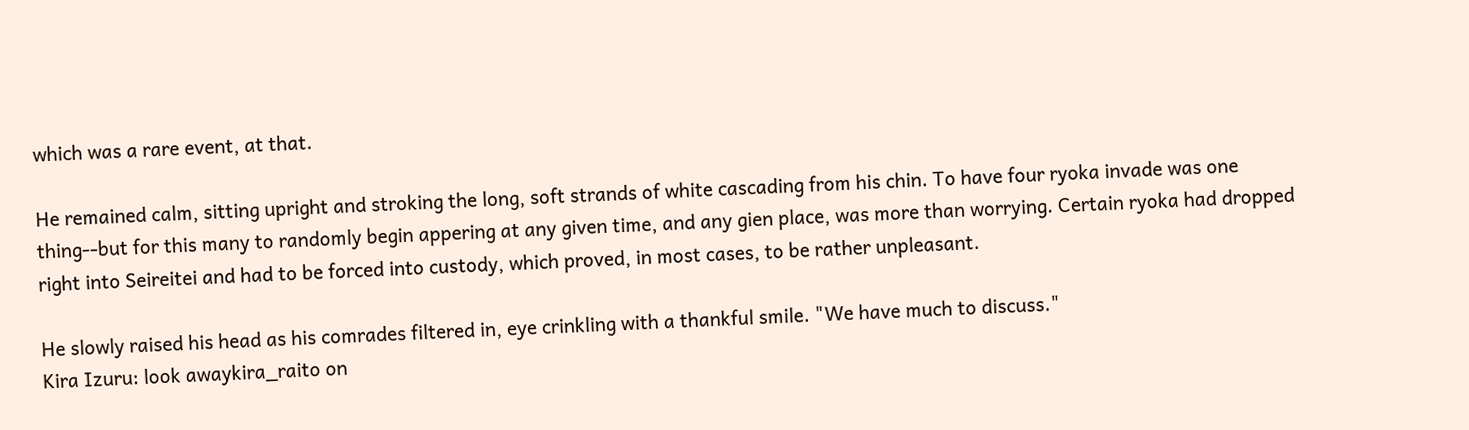which was a rare event, at that.

He remained calm, sitting upright and stroking the long, soft strands of white cascading from his chin. To have four ryoka invade was one thing--but for this many to randomly begin appering at any given time, and any gien place, was more than worrying. Certain ryoka had dropped right into Seireitei and had to be forced into custody, which proved, in most cases, to be rather unpleasant.

He slowly raised his head as his comrades filtered in, eye crinkling with a thankful smile. "We have much to discuss."
Kira Izuru: look awaykira_raito on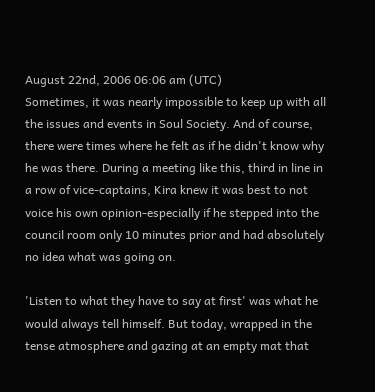August 22nd, 2006 06:06 am (UTC)
Sometimes, it was nearly impossible to keep up with all the issues and events in Soul Society. And of course, there were times where he felt as if he didn't know why he was there. During a meeting like this, third in line in a row of vice-captains, Kira knew it was best to not voice his own opinion-especially if he stepped into the council room only 10 minutes prior and had absolutely no idea what was going on.

'Listen to what they have to say at first' was what he would always tell himself. But today, wrapped in the tense atmosphere and gazing at an empty mat that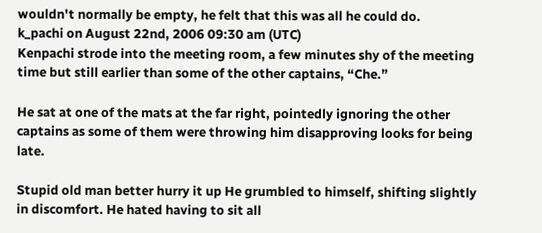wouldn't normally be empty, he felt that this was all he could do.
k_pachi on August 22nd, 2006 09:30 am (UTC)
Kenpachi strode into the meeting room, a few minutes shy of the meeting time but still earlier than some of the other captains, “Che.”

He sat at one of the mats at the far right, pointedly ignoring the other captains as some of them were throwing him disapproving looks for being late.

Stupid old man better hurry it up He grumbled to himself, shifting slightly in discomfort. He hated having to sit all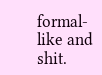formal-like and shit.